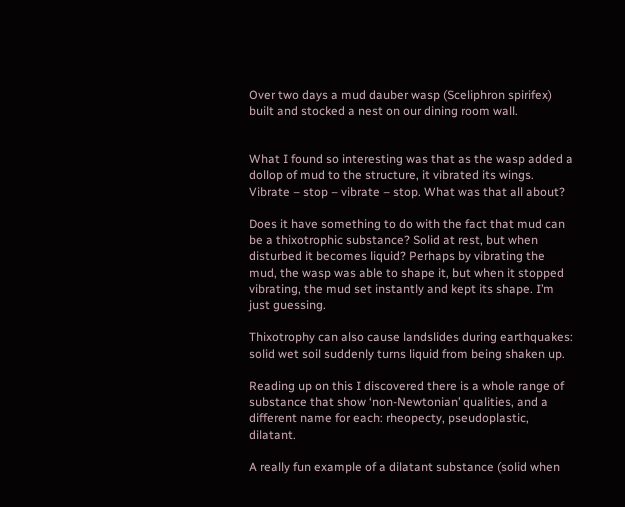Over two days a mud dauber wasp (Sceliphron spirifex) built and stocked a nest on our dining room wall.


What I found so interesting was that as the wasp added a dollop of mud to the structure, it vibrated its wings. Vibrate – stop – vibrate – stop. What was that all about?

Does it have something to do with the fact that mud can be a thixotrophic substance? Solid at rest, but when disturbed it becomes liquid? Perhaps by vibrating the mud, the wasp was able to shape it, but when it stopped vibrating, the mud set instantly and kept its shape. I’m just guessing.

Thixotrophy can also cause landslides during earthquakes: solid wet soil suddenly turns liquid from being shaken up.

Reading up on this I discovered there is a whole range of substance that show ‘non-Newtonian’ qualities, and a different name for each: rheopecty, pseudoplastic, dilatant.

A really fun example of a dilatant substance (solid when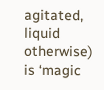agitated, liquid otherwise) is ‘magic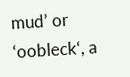mud’ or ‘oobleck‘, a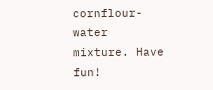cornflour-water mixture. Have fun!